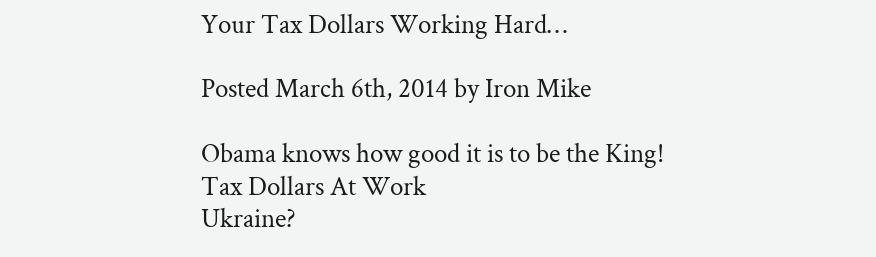Your Tax Dollars Working Hard…

Posted March 6th, 2014 by Iron Mike

Obama knows how good it is to be the King!
Tax Dollars At Work
Ukraine?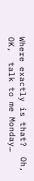Where exactly is that?  Oh, OK,  talk to me Monday…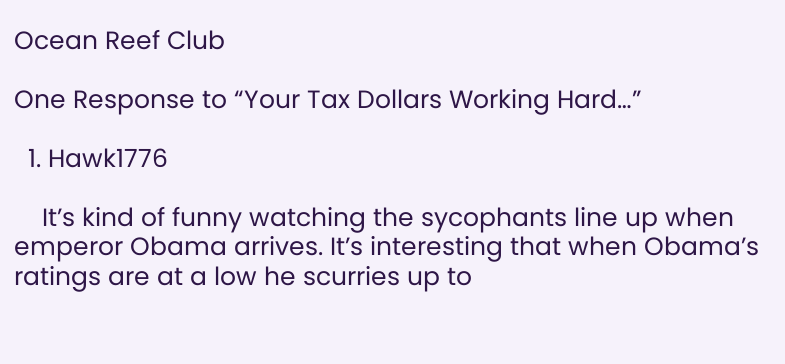Ocean Reef Club

One Response to “Your Tax Dollars Working Hard…”

  1. Hawk1776

    It’s kind of funny watching the sycophants line up when emperor Obama arrives. It’s interesting that when Obama’s ratings are at a low he scurries up to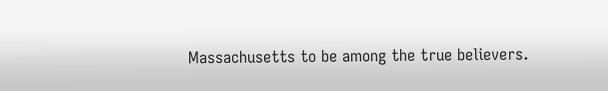Massachusetts to be among the true believers.